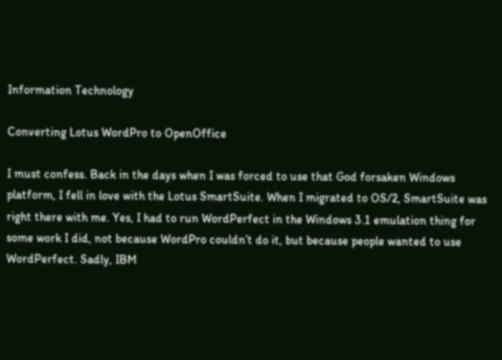Information Technology

Converting Lotus WordPro to OpenOffice

I must confess. Back in the days when I was forced to use that God forsaken Windows platform, I fell in love with the Lotus SmartSuite. When I migrated to OS/2, SmartSuite was right there with me. Yes, I had to run WordPerfect in the Windows 3.1 emulation thing for some work I did, not because WordPro couldn’t do it, but because people wanted to use WordPerfect. Sadly, IBM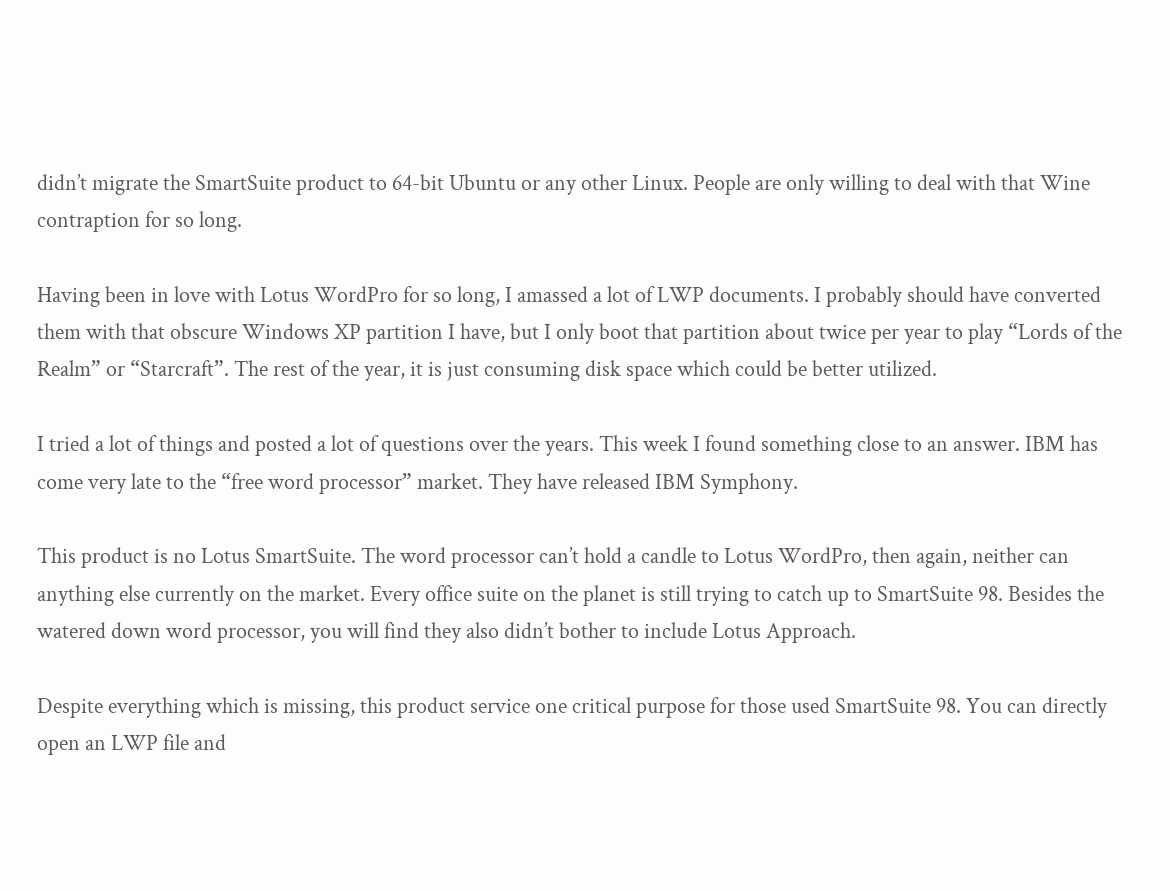didn’t migrate the SmartSuite product to 64-bit Ubuntu or any other Linux. People are only willing to deal with that Wine contraption for so long.

Having been in love with Lotus WordPro for so long, I amassed a lot of LWP documents. I probably should have converted them with that obscure Windows XP partition I have, but I only boot that partition about twice per year to play “Lords of the Realm” or “Starcraft”. The rest of the year, it is just consuming disk space which could be better utilized.

I tried a lot of things and posted a lot of questions over the years. This week I found something close to an answer. IBM has come very late to the “free word processor” market. They have released IBM Symphony.

This product is no Lotus SmartSuite. The word processor can’t hold a candle to Lotus WordPro, then again, neither can anything else currently on the market. Every office suite on the planet is still trying to catch up to SmartSuite 98. Besides the watered down word processor, you will find they also didn’t bother to include Lotus Approach.

Despite everything which is missing, this product service one critical purpose for those used SmartSuite 98. You can directly open an LWP file and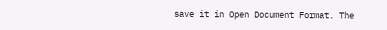save it in Open Document Format. The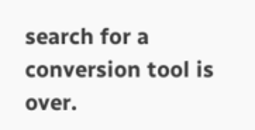search for a conversion tool is over.